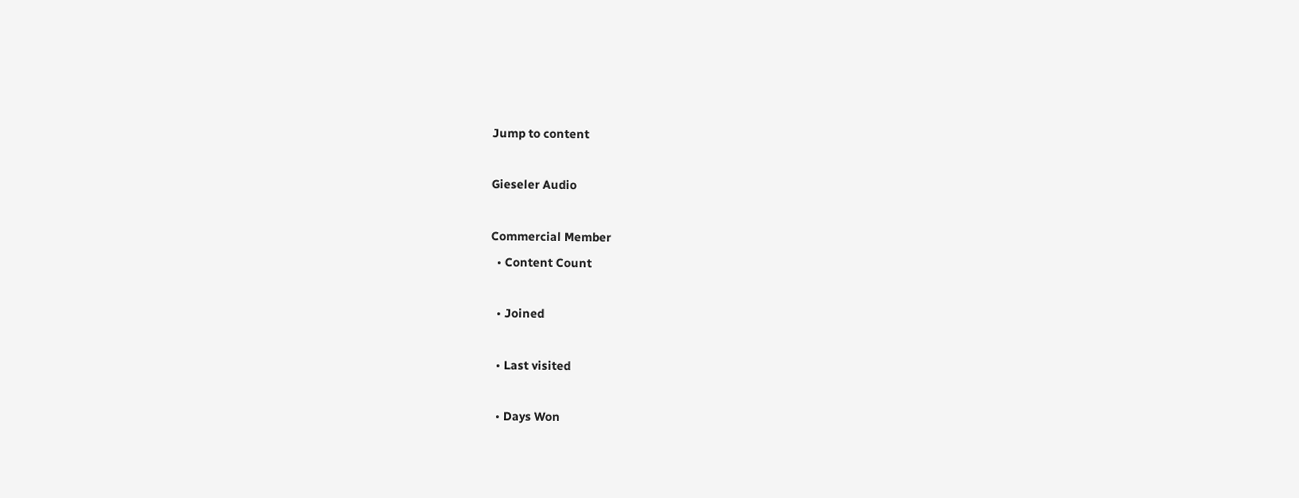Jump to content

Gieseler Audio

Commercial Member
  • Content Count

  • Joined

  • Last visited

  • Days Won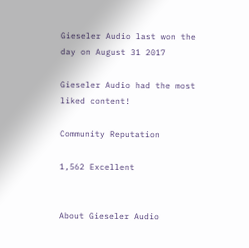Gieseler Audio last won the day on August 31 2017

Gieseler Audio had the most liked content!

Community Reputation

1,562 Excellent


About Gieseler Audio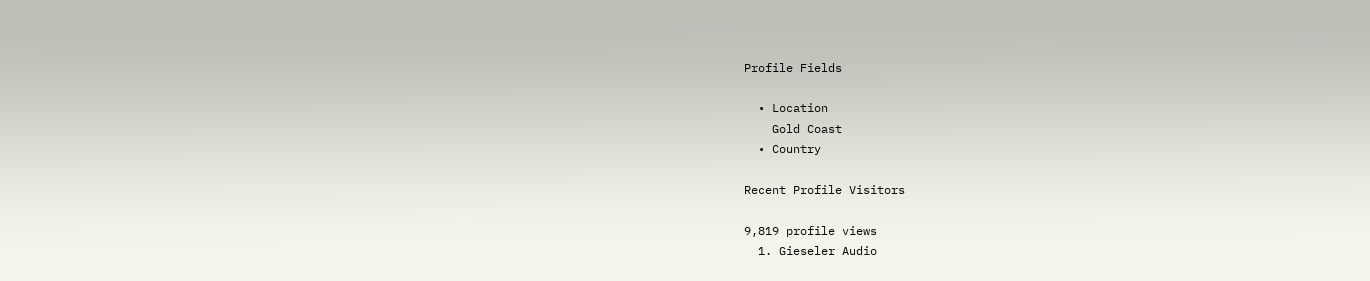Profile Fields

  • Location
    Gold Coast
  • Country

Recent Profile Visitors

9,819 profile views
  1. Gieseler Audio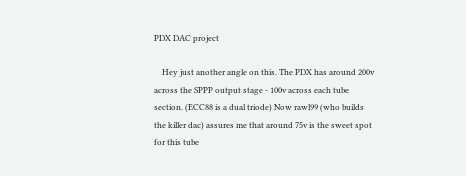PDX DAC project

    Hey just another angle on this. The PDX has around 200v across the SPPP output stage - 100v across each tube section. (ECC88 is a dual triode) Now rawl99 (who builds the killer dac) assures me that around 75v is the sweet spot for this tube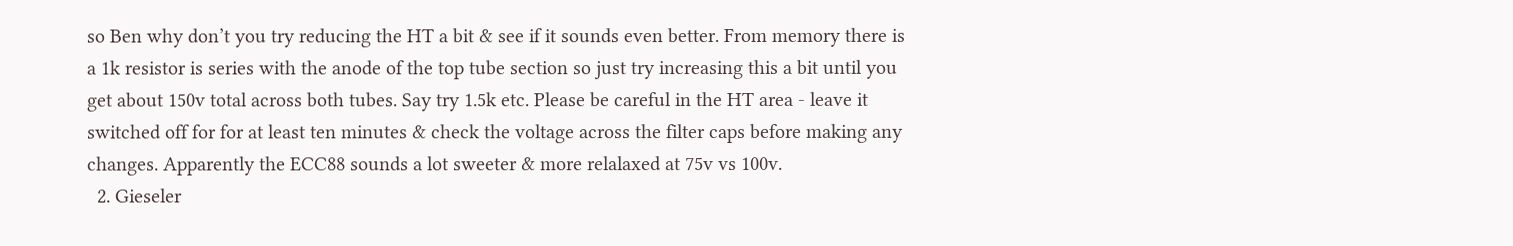so Ben why don’t you try reducing the HT a bit & see if it sounds even better. From memory there is a 1k resistor is series with the anode of the top tube section so just try increasing this a bit until you get about 150v total across both tubes. Say try 1.5k etc. Please be careful in the HT area - leave it switched off for for at least ten minutes & check the voltage across the filter caps before making any changes. Apparently the ECC88 sounds a lot sweeter & more relalaxed at 75v vs 100v.
  2. Gieseler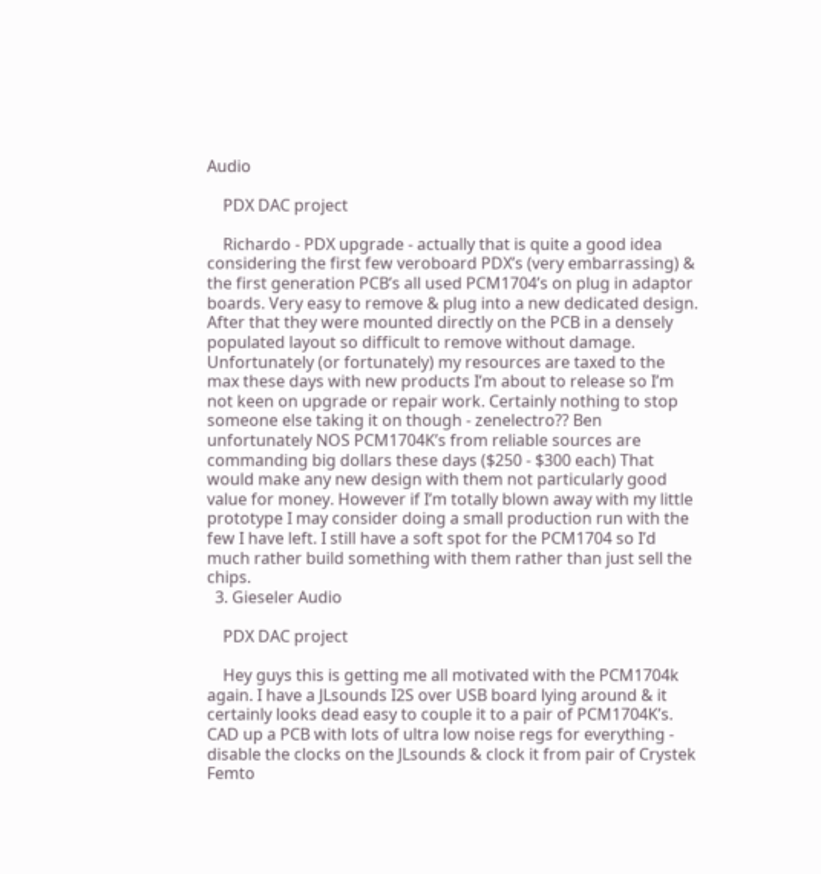Audio

    PDX DAC project

    Richardo - PDX upgrade - actually that is quite a good idea considering the first few veroboard PDX’s (very embarrassing) & the first generation PCB’s all used PCM1704’s on plug in adaptor boards. Very easy to remove & plug into a new dedicated design. After that they were mounted directly on the PCB in a densely populated layout so difficult to remove without damage. Unfortunately (or fortunately) my resources are taxed to the max these days with new products I’m about to release so I’m not keen on upgrade or repair work. Certainly nothing to stop someone else taking it on though - zenelectro?? Ben unfortunately NOS PCM1704K’s from reliable sources are commanding big dollars these days ($250 - $300 each) That would make any new design with them not particularly good value for money. However if I’m totally blown away with my little prototype I may consider doing a small production run with the few I have left. I still have a soft spot for the PCM1704 so I’d much rather build something with them rather than just sell the chips.
  3. Gieseler Audio

    PDX DAC project

    Hey guys this is getting me all motivated with the PCM1704k again. I have a JLsounds I2S over USB board lying around & it certainly looks dead easy to couple it to a pair of PCM1704K’s. CAD up a PCB with lots of ultra low noise regs for everything - disable the clocks on the JLsounds & clock it from pair of Crystek Femto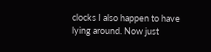clocks I also happen to have lying around. Now just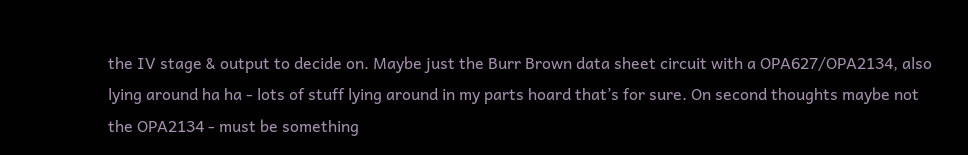the IV stage & output to decide on. Maybe just the Burr Brown data sheet circuit with a OPA627/OPA2134, also lying around ha ha - lots of stuff lying around in my parts hoard that’s for sure. On second thoughts maybe not the OPA2134 - must be something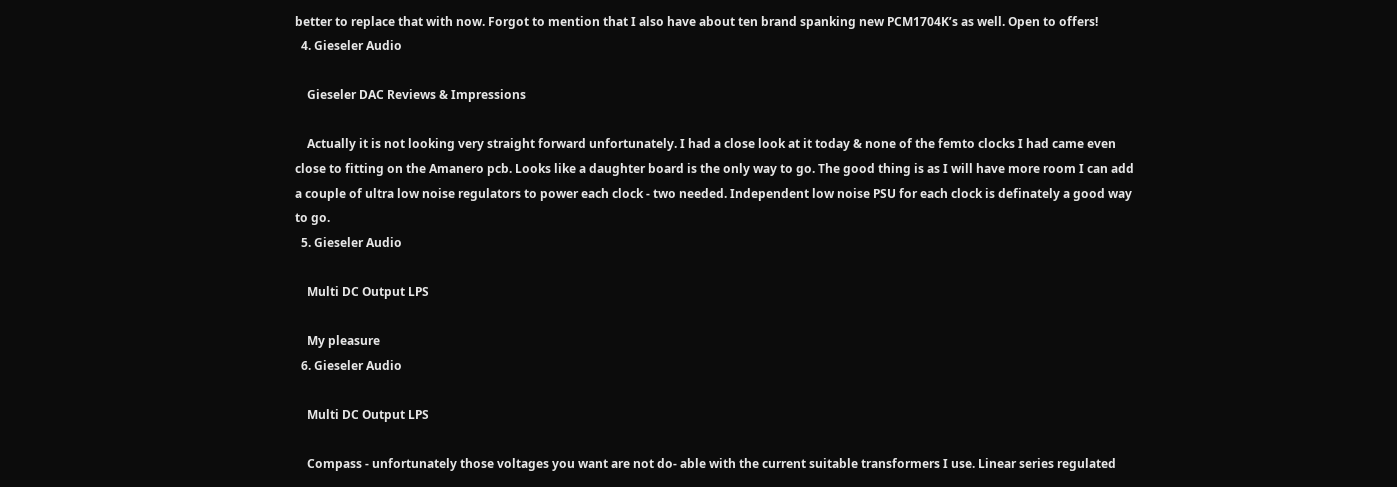better to replace that with now. Forgot to mention that I also have about ten brand spanking new PCM1704K’s as well. Open to offers!
  4. Gieseler Audio

    Gieseler DAC Reviews & Impressions

    Actually it is not looking very straight forward unfortunately. I had a close look at it today & none of the femto clocks I had came even close to fitting on the Amanero pcb. Looks like a daughter board is the only way to go. The good thing is as I will have more room I can add a couple of ultra low noise regulators to power each clock - two needed. Independent low noise PSU for each clock is definately a good way to go.
  5. Gieseler Audio

    Multi DC Output LPS

    My pleasure
  6. Gieseler Audio

    Multi DC Output LPS

    Compass - unfortunately those voltages you want are not do- able with the current suitable transformers I use. Linear series regulated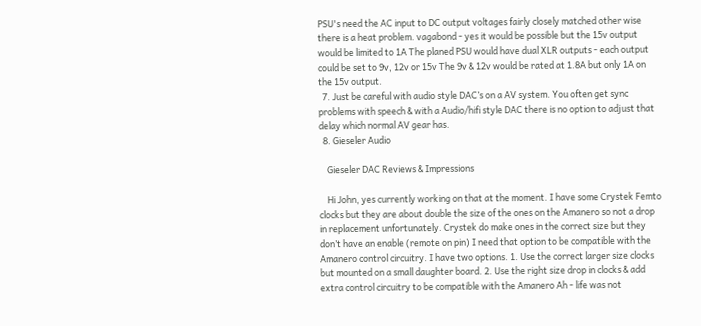PSU's need the AC input to DC output voltages fairly closely matched other wise there is a heat problem. vagabond - yes it would be possible but the 15v output would be limited to 1A The planed PSU would have dual XLR outputs - each output could be set to 9v, 12v or 15v The 9v & 12v would be rated at 1.8A but only 1A on the 15v output.
  7. Just be careful with audio style DAC’s on a AV system. You often get sync problems with speech & with a Audio/hifi style DAC there is no option to adjust that delay which normal AV gear has.
  8. Gieseler Audio

    Gieseler DAC Reviews & Impressions

    Hi John, yes currently working on that at the moment. I have some Crystek Femto clocks but they are about double the size of the ones on the Amanero so not a drop in replacement unfortunately. Crystek do make ones in the correct size but they don’t have an enable (remote on pin) I need that option to be compatible with the Amanero control circuitry. I have two options. 1. Use the correct larger size clocks but mounted on a small daughter board. 2. Use the right size drop in clocks & add extra control circuitry to be compatible with the Amanero Ah - life was not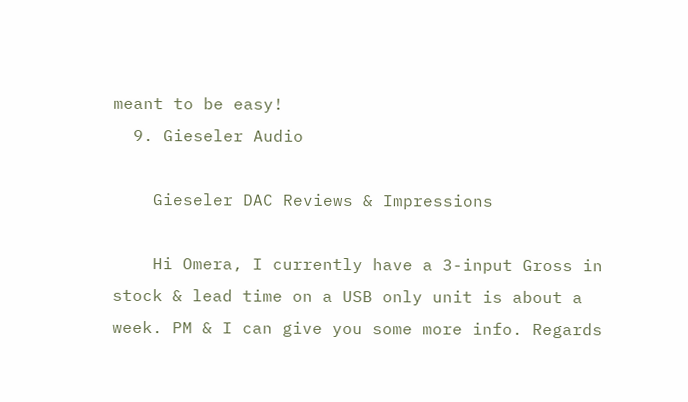meant to be easy!
  9. Gieseler Audio

    Gieseler DAC Reviews & Impressions

    Hi Omera, I currently have a 3-input Gross in stock & lead time on a USB only unit is about a week. PM & I can give you some more info. Regards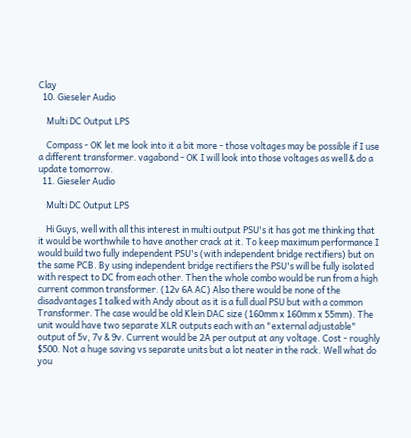Clay
  10. Gieseler Audio

    Multi DC Output LPS

    Compass - OK let me look into it a bit more - those voltages may be possible if I use a different transformer. vagabond - OK I will look into those voltages as well & do a update tomorrow.
  11. Gieseler Audio

    Multi DC Output LPS

    Hi Guys, well with all this interest in multi output PSU's it has got me thinking that it would be worthwhile to have another crack at it. To keep maximum performance I would build two fully independent PSU's (with independent bridge rectifiers) but on the same PCB. By using independent bridge rectifiers the PSU's will be fully isolated with respect to DC from each other. Then the whole combo would be run from a high current common transformer. (12v 6A AC) Also there would be none of the disadvantages I talked with Andy about as it is a full dual PSU but with a common Transformer. The case would be old Klein DAC size (160mm x 160mm x 55mm). The unit would have two separate XLR outputs each with an "external adjustable" output of 5v, 7v & 9v. Current would be 2A per output at any voltage. Cost - roughly $500. Not a huge saving vs separate units but a lot neater in the rack. Well what do you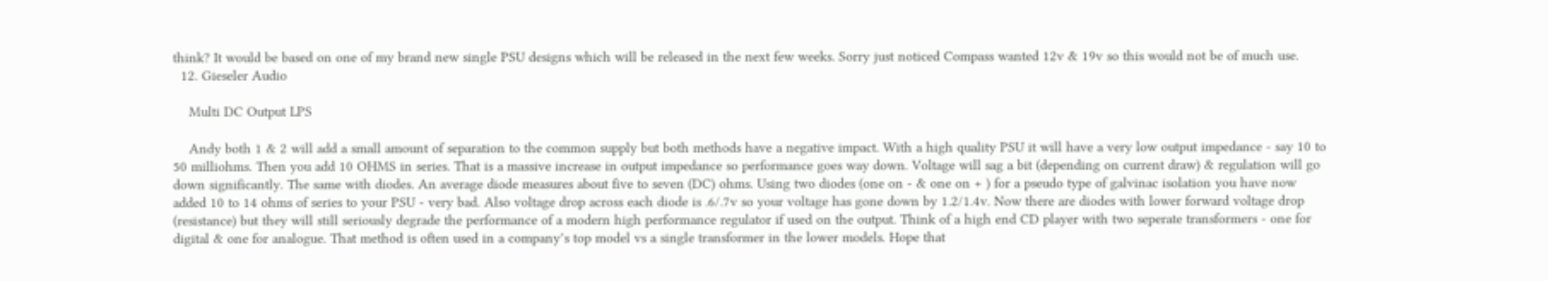think? It would be based on one of my brand new single PSU designs which will be released in the next few weeks. Sorry just noticed Compass wanted 12v & 19v so this would not be of much use.
  12. Gieseler Audio

    Multi DC Output LPS

    Andy both 1 & 2 will add a small amount of separation to the common supply but both methods have a negative impact. With a high quality PSU it will have a very low output impedance - say 10 to 50 milliohms. Then you add 10 OHMS in series. That is a massive increase in output impedance so performance goes way down. Voltage will sag a bit (depending on current draw) & regulation will go down significantly. The same with diodes. An average diode measures about five to seven (DC) ohms. Using two diodes (one on - & one on + ) for a pseudo type of galvinac isolation you have now added 10 to 14 ohms of series to your PSU - very bad. Also voltage drop across each diode is .6/.7v so your voltage has gone down by 1.2/1.4v. Now there are diodes with lower forward voltage drop (resistance) but they will still seriously degrade the performance of a modern high performance regulator if used on the output. Think of a high end CD player with two seperate transformers - one for digital & one for analogue. That method is often used in a company’s top model vs a single transformer in the lower models. Hope that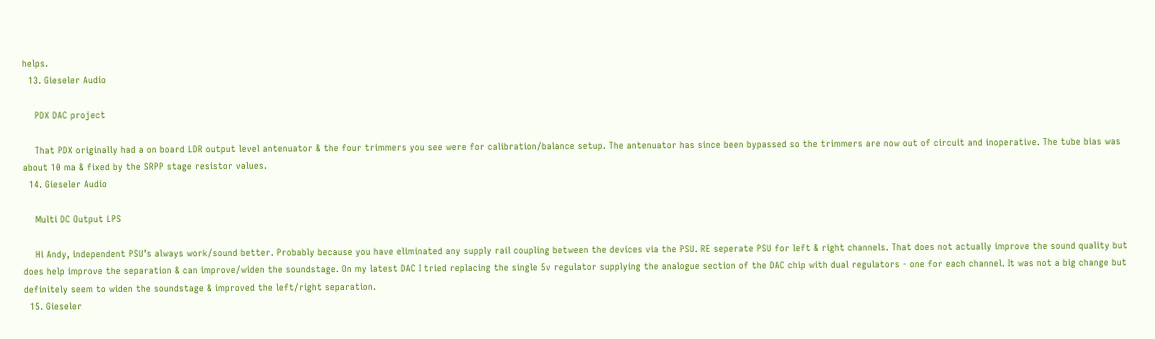helps.
  13. Gieseler Audio

    PDX DAC project

    That PDX originally had a on board LDR output level antenuator & the four trimmers you see were for calibration/balance setup. The antenuator has since been bypassed so the trimmers are now out of circuit and inoperative. The tube bias was about 10 ma & fixed by the SRPP stage resistor values.
  14. Gieseler Audio

    Multi DC Output LPS

    Hi Andy, independent PSU’s always work/sound better. Probably because you have eliminated any supply rail coupling between the devices via the PSU. RE seperate PSU for left & right channels. That does not actually improve the sound quality but does help improve the separation & can improve/widen the soundstage. On my latest DAC I tried replacing the single 5v regulator supplying the analogue section of the DAC chip with dual regulators - one for each channel. It was not a big change but definitely seem to widen the soundstage & improved the left/right separation.
  15. Gieseler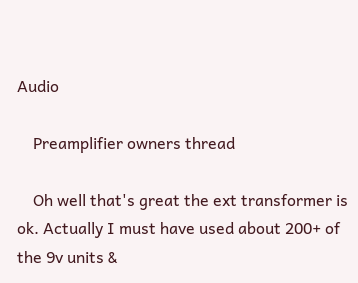Audio

    Preamplifier owners thread

    Oh well that's great the ext transformer is ok. Actually I must have used about 200+ of the 9v units &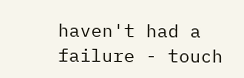haven't had a failure - touch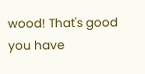wood! That's good you have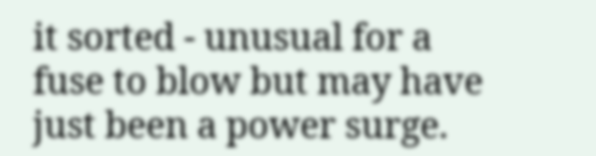it sorted - unusual for a fuse to blow but may have just been a power surge.